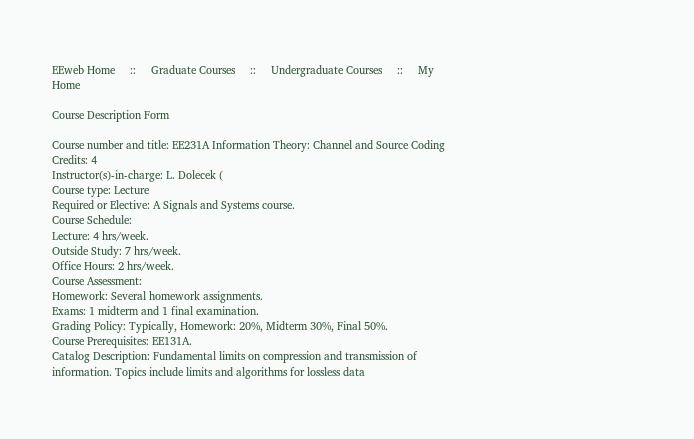EEweb Home     ::     Graduate Courses     ::     Undergraduate Courses     ::     My Home

Course Description Form

Course number and title: EE231A Information Theory: Channel and Source Coding
Credits: 4
Instructor(s)-in-charge: L. Dolecek (
Course type: Lecture
Required or Elective: A Signals and Systems course.
Course Schedule:
Lecture: 4 hrs/week.
Outside Study: 7 hrs/week.
Office Hours: 2 hrs/week.
Course Assessment:
Homework: Several homework assignments.
Exams: 1 midterm and 1 final examination.
Grading Policy: Typically, Homework: 20%, Midterm 30%, Final 50%.
Course Prerequisites: EE131A.
Catalog Description: Fundamental limits on compression and transmission of information. Topics include limits and algorithms for lossless data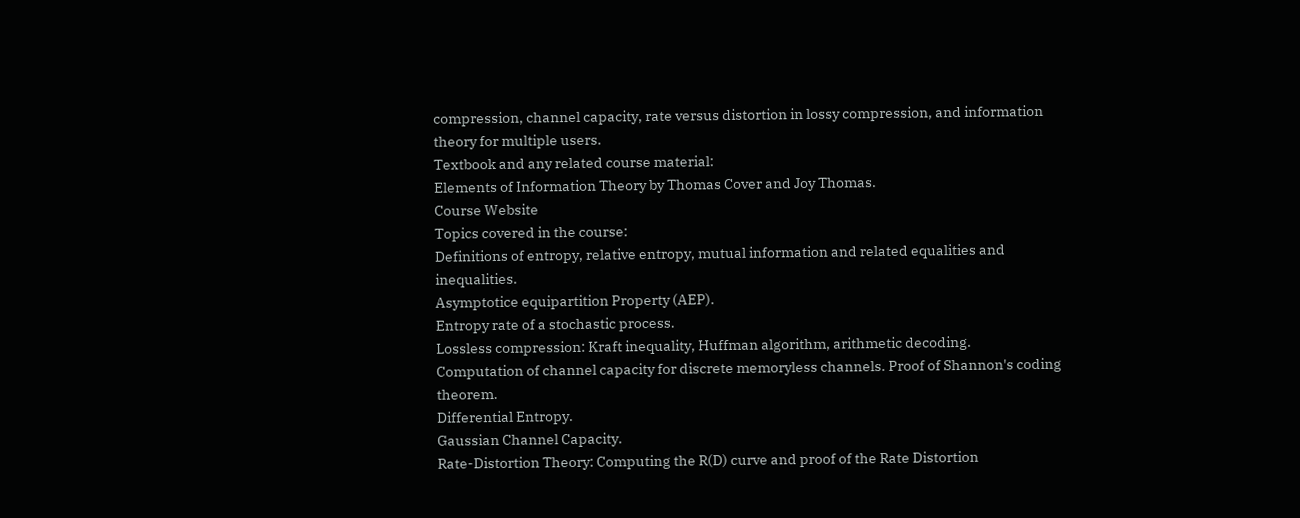compression, channel capacity, rate versus distortion in lossy compression, and information theory for multiple users.
Textbook and any related course material:
Elements of Information Theory by Thomas Cover and Joy Thomas.
Course Website
Topics covered in the course:
Definitions of entropy, relative entropy, mutual information and related equalities and inequalities.
Asymptotice equipartition Property (AEP).
Entropy rate of a stochastic process.
Lossless compression: Kraft inequality, Huffman algorithm, arithmetic decoding.
Computation of channel capacity for discrete memoryless channels. Proof of Shannon's coding theorem.
Differential Entropy.
Gaussian Channel Capacity.
Rate-Distortion Theory: Computing the R(D) curve and proof of the Rate Distortion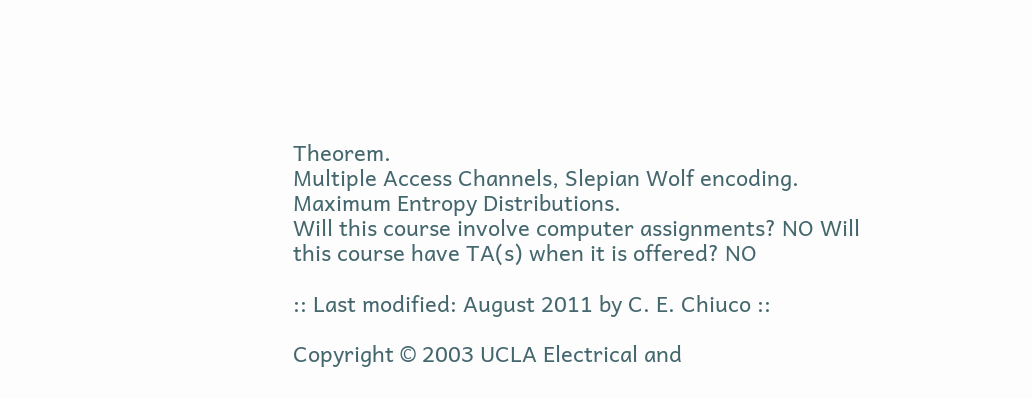Theorem.
Multiple Access Channels, Slepian Wolf encoding.
Maximum Entropy Distributions.
Will this course involve computer assignments? NO Will this course have TA(s) when it is offered? NO

:: Last modified: August 2011 by C. E. Chiuco ::

Copyright © 2003 UCLA Electrical and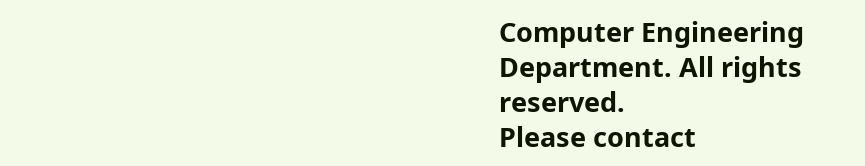Computer Engineering Department. All rights reserved.
Please contact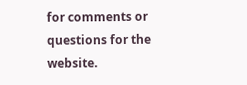for comments or questions for the website.